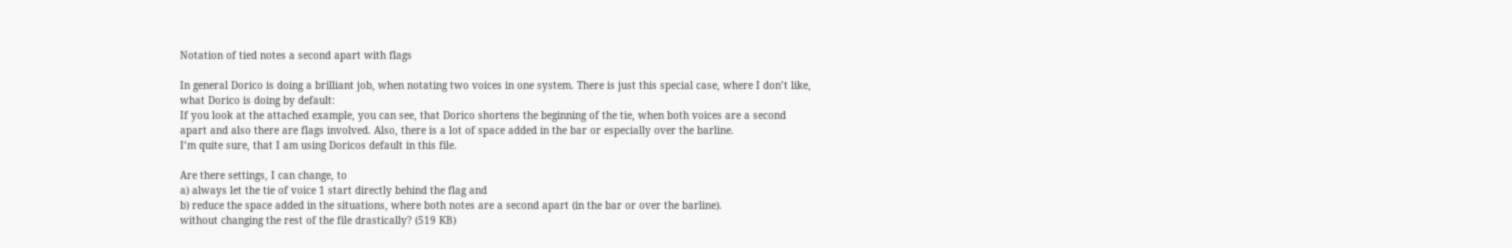Notation of tied notes a second apart with flags

In general Dorico is doing a brilliant job, when notating two voices in one system. There is just this special case, where I don’t like, what Dorico is doing by default:
If you look at the attached example, you can see, that Dorico shortens the beginning of the tie, when both voices are a second apart and also there are flags involved. Also, there is a lot of space added in the bar or especially over the barline.
I’m quite sure, that I am using Doricos default in this file.

Are there settings, I can change, to
a) always let the tie of voice 1 start directly behind the flag and
b) reduce the space added in the situations, where both notes are a second apart (in the bar or over the barline).
without changing the rest of the file drastically? (519 KB)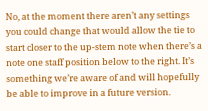No, at the moment there aren’t any settings you could change that would allow the tie to start closer to the up-stem note when there’s a note one staff position below to the right. It’s something we’re aware of and will hopefully be able to improve in a future version.